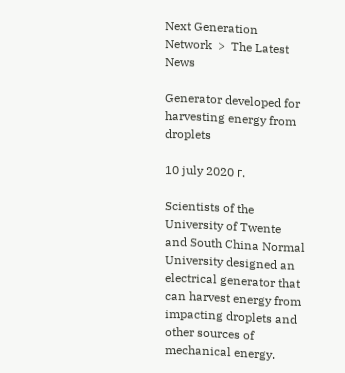Next Generation Network  >  The Latest News

Generator developed for harvesting energy from droplets

10 july 2020 г.

Scientists of the University of Twente and South China Normal University designed an electrical generator that can harvest energy from impacting droplets and other sources of mechanical energy.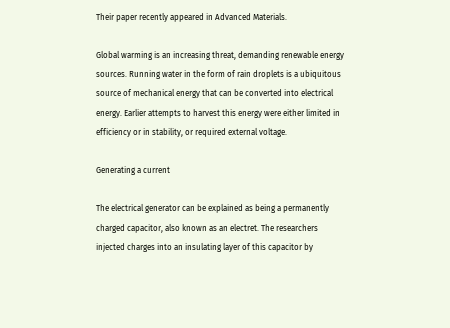Their paper recently appeared in Advanced Materials.

Global warming is an increasing threat, demanding renewable energy sources. Running water in the form of rain droplets is a ubiquitous source of mechanical energy that can be converted into electrical energy. Earlier attempts to harvest this energy were either limited in efficiency or in stability, or required external voltage.

Generating a current

The electrical generator can be explained as being a permanently charged capacitor, also known as an electret. The researchers injected charges into an insulating layer of this capacitor by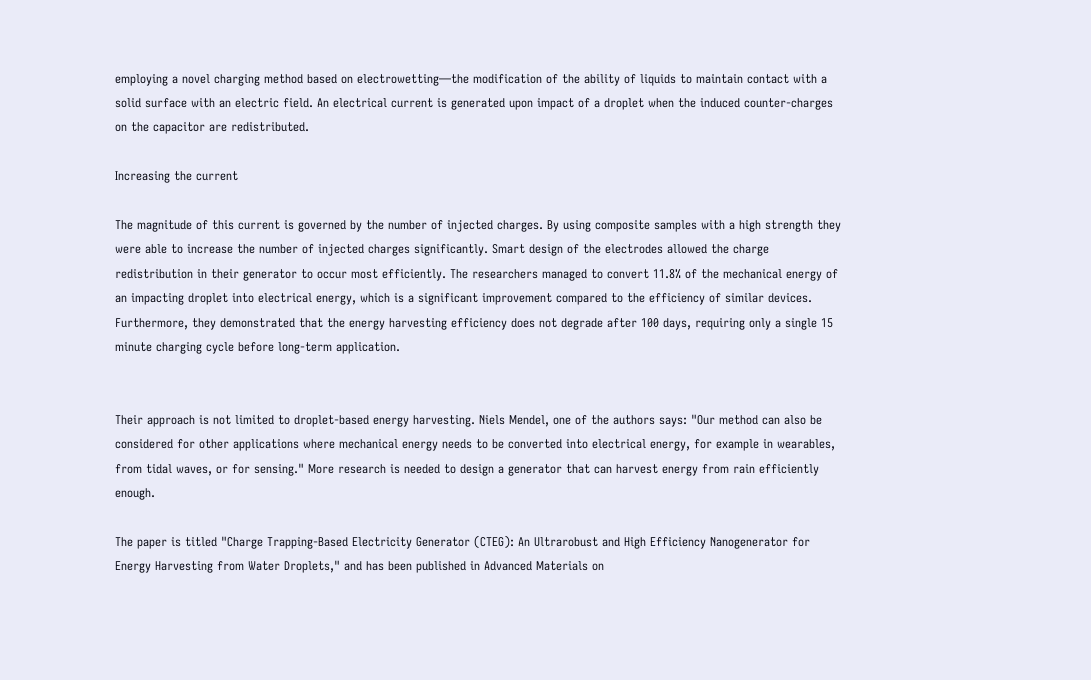employing a novel charging method based on electrowetting—the modification of the ability of liquids to maintain contact with a solid surface with an electric field. An electrical current is generated upon impact of a droplet when the induced counter-charges on the capacitor are redistributed.

Increasing the current

The magnitude of this current is governed by the number of injected charges. By using composite samples with a high strength they were able to increase the number of injected charges significantly. Smart design of the electrodes allowed the charge redistribution in their generator to occur most efficiently. The researchers managed to convert 11.8% of the mechanical energy of an impacting droplet into electrical energy, which is a significant improvement compared to the efficiency of similar devices. Furthermore, they demonstrated that the energy harvesting efficiency does not degrade after 100 days, requiring only a single 15 minute charging cycle before long-term application.


Their approach is not limited to droplet-based energy harvesting. Niels Mendel, one of the authors says: "Our method can also be considered for other applications where mechanical energy needs to be converted into electrical energy, for example in wearables, from tidal waves, or for sensing." More research is needed to design a generator that can harvest energy from rain efficiently enough.

The paper is titled "Charge Trapping-Based Electricity Generator (CTEG): An Ultrarobust and High Efficiency Nanogenerator for Energy Harvesting from Water Droplets," and has been published in Advanced Materials on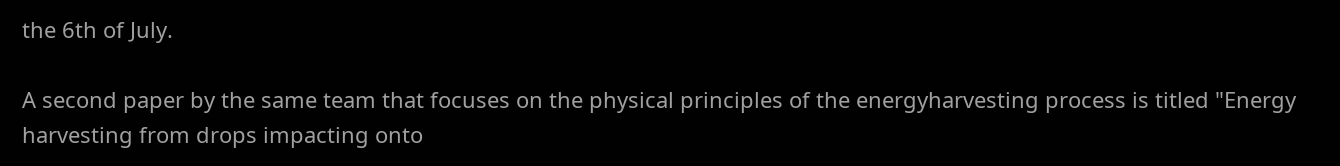the 6th of July.

A second paper by the same team that focuses on the physical principles of the energyharvesting process is titled "Energy harvesting from drops impacting onto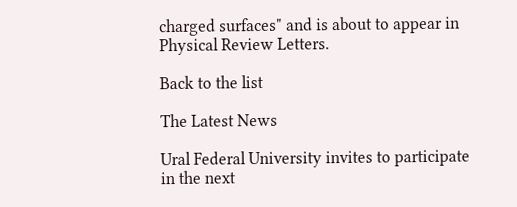charged surfaces" and is about to appear in Physical Review Letters.

Back to the list

The Latest News

Ural Federal University invites to participate in the next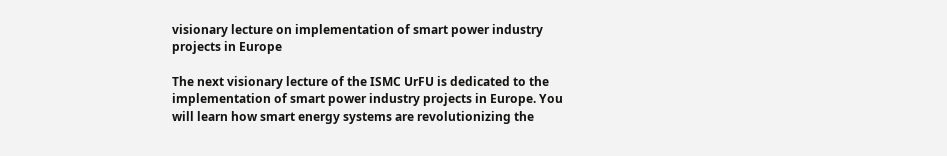visionary lecture on implementation of smart power industry projects in Europe

The next visionary lecture of the ISMC UrFU is dedicated to the implementation of smart power industry projects in Europe. You will learn how smart energy systems are revolutionizing the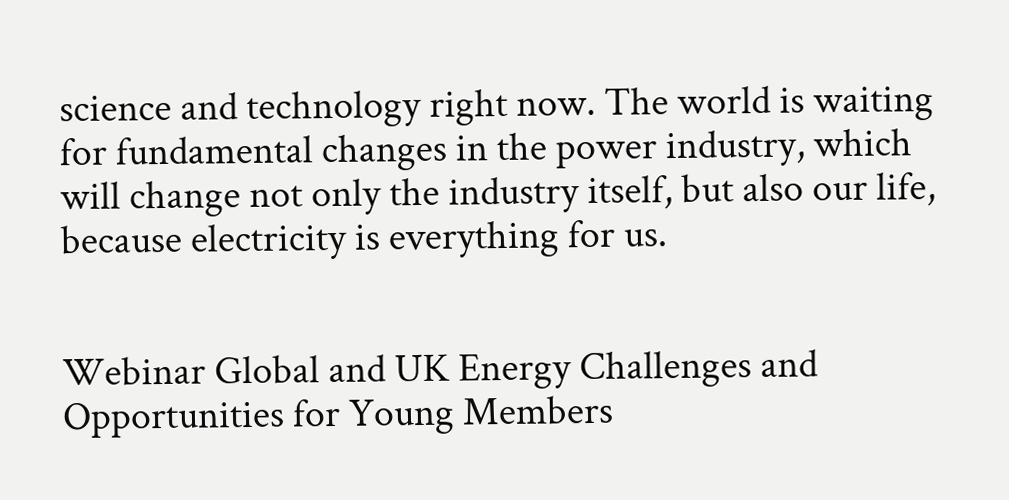science and technology right now. The world is waiting for fundamental changes in the power industry, which will change not only the industry itself, but also our life, because electricity is everything for us.


Webinar Global and UK Energy Challenges and Opportunities for Young Members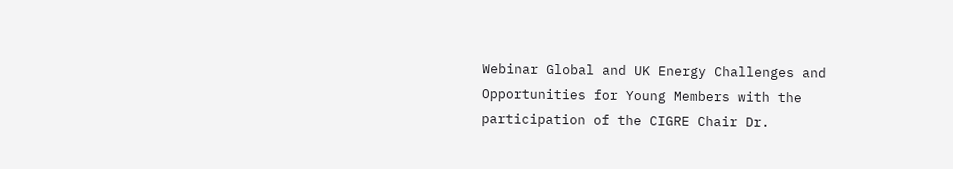Webinar Global and UK Energy Challenges and Opportunities for Young Members with the participation of the CIGRE Chair Dr.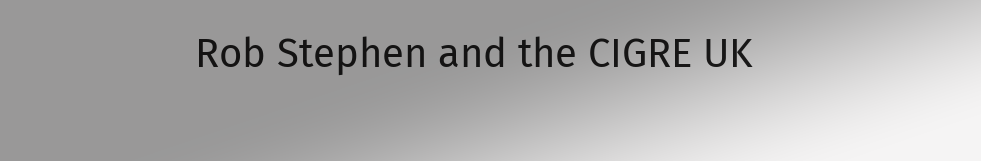Rob Stephen and the CIGRE UK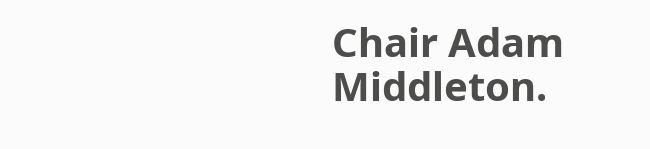Chair Adam Middleton.